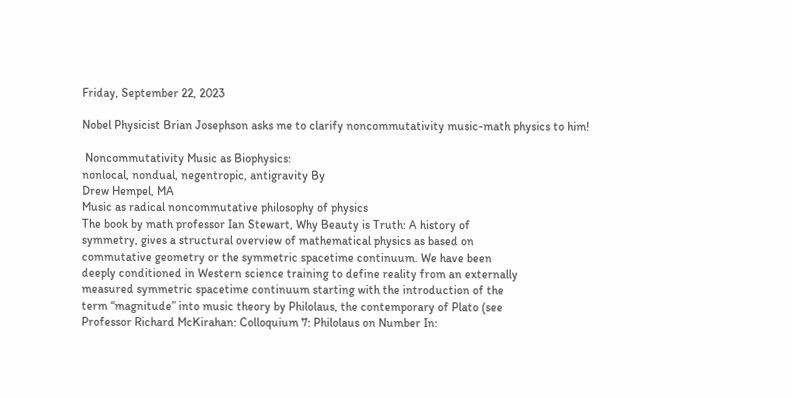Friday, September 22, 2023

Nobel Physicist Brian Josephson asks me to clarify noncommutativity music-math physics to him!

 Noncommutativity Music as Biophysics:
nonlocal, nondual, negentropic, antigravity By
Drew Hempel, MA
Music as radical noncommutative philosophy of physics
The book by math professor Ian Stewart, Why Beauty is Truth: A history of
symmetry, gives a structural overview of mathematical physics as based on
commutative geometry or the symmetric spacetime continuum. We have been
deeply conditioned in Western science training to define reality from an externally
measured symmetric spacetime continuum starting with the introduction of the
term “magnitude” into music theory by Philolaus, the contemporary of Plato (see
Professor Richard McKirahan: Colloquium 7: Philolaus on Number In: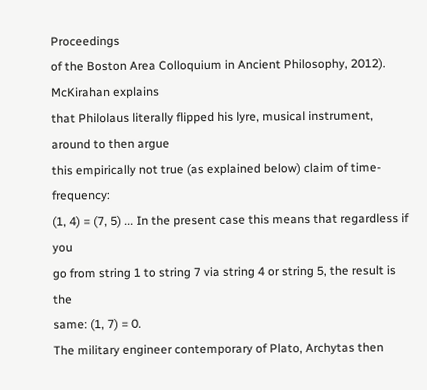Proceedings
of the Boston Area Colloquium in Ancient Philosophy, 2012). McKirahan explains
that Philolaus literally flipped his lyre, musical instrument, around to then argue
this empirically not true (as explained below) claim of time-frequency:
(1, 4) = (7, 5) ... In the present case this means that regardless if you
go from string 1 to string 7 via string 4 or string 5, the result is the
same: (1, 7) = 0.
The military engineer contemporary of Plato, Archytas then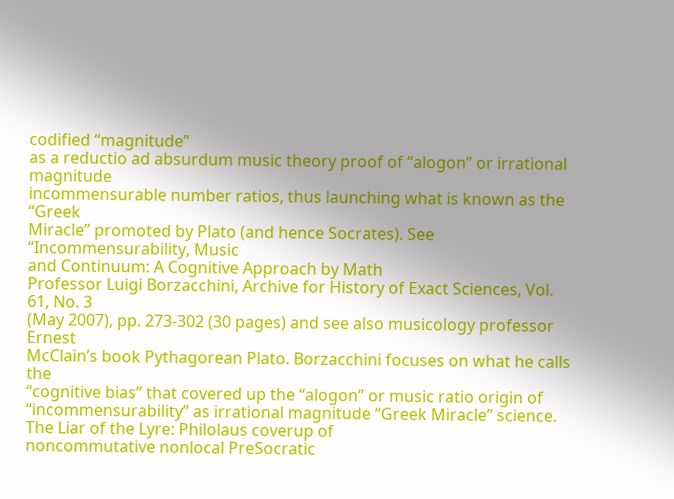codified “magnitude”
as a reductio ad absurdum music theory proof of “alogon” or irrational magnitude
incommensurable number ratios, thus launching what is known as the “Greek
Miracle” promoted by Plato (and hence Socrates). See “Incommensurability, Music
and Continuum: A Cognitive Approach by Math
Professor Luigi Borzacchini, Archive for History of Exact Sciences, Vol. 61, No. 3
(May 2007), pp. 273-302 (30 pages) and see also musicology professor Ernest
McClain’s book Pythagorean Plato. Borzacchini focuses on what he calls the
“cognitive bias” that covered up the “alogon” or music ratio origin of
“incommensurability” as irrational magnitude “Greek Miracle” science.
The Liar of the Lyre: Philolaus coverup of
noncommutative nonlocal PreSocratic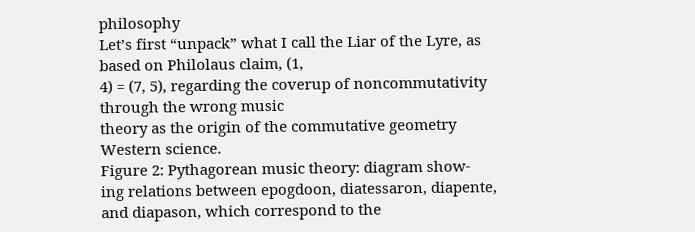philosophy
Let’s first “unpack” what I call the Liar of the Lyre, as based on Philolaus claim, (1,
4) = (7, 5), regarding the coverup of noncommutativity through the wrong music
theory as the origin of the commutative geometry Western science.
Figure 2: Pythagorean music theory: diagram show-
ing relations between epogdoon, diatessaron, diapente,
and diapason, which correspond to the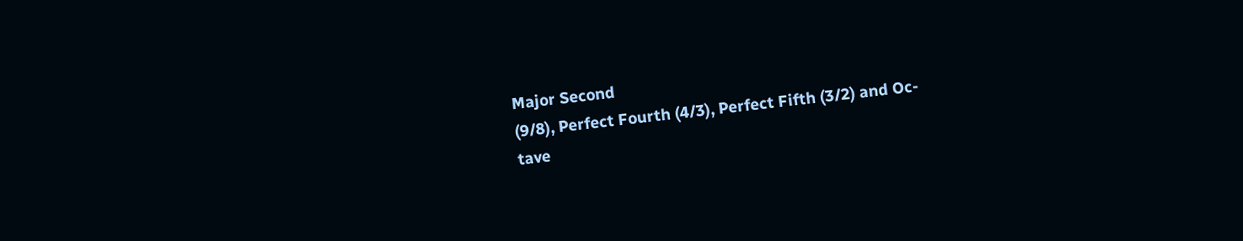Major Second
(9/8), Perfect Fourth (4/3), Perfect Fifth (3/2) and Oc-
tave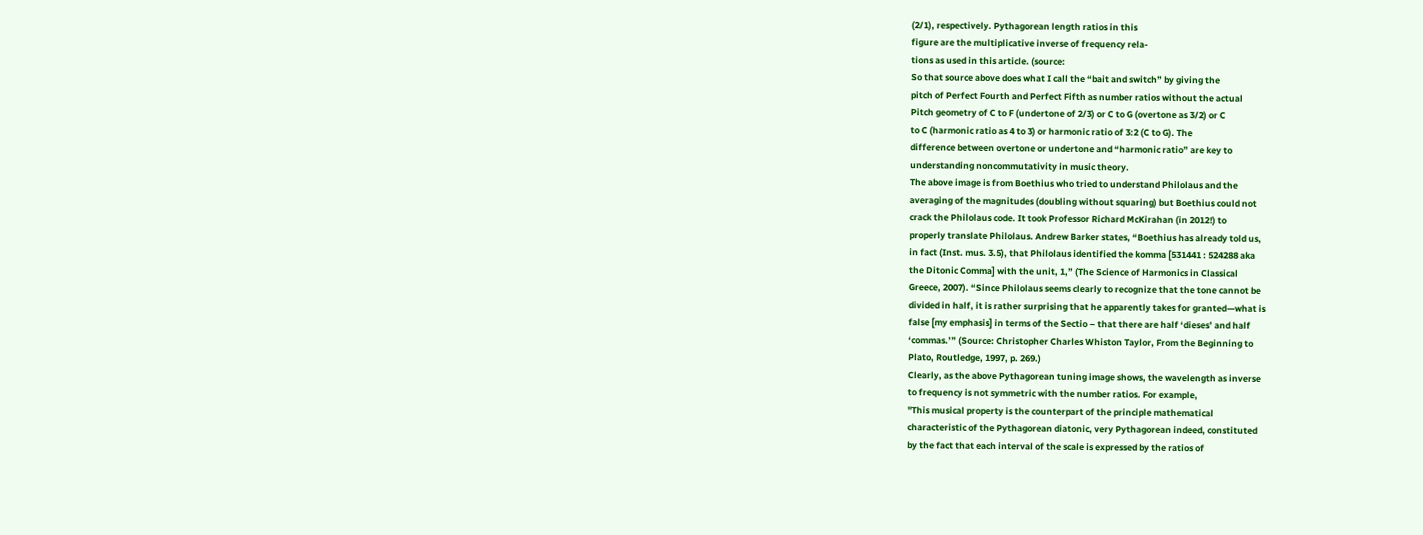(2/1), respectively. Pythagorean length ratios in this
figure are the multiplicative inverse of frequency rela-
tions as used in this article. (source:
So that source above does what I call the “bait and switch” by giving the
pitch of Perfect Fourth and Perfect Fifth as number ratios without the actual
Pitch geometry of C to F (undertone of 2/3) or C to G (overtone as 3/2) or C
to C (harmonic ratio as 4 to 3) or harmonic ratio of 3:2 (C to G). The
difference between overtone or undertone and “harmonic ratio” are key to
understanding noncommutativity in music theory.
The above image is from Boethius who tried to understand Philolaus and the
averaging of the magnitudes (doubling without squaring) but Boethius could not
crack the Philolaus code. It took Professor Richard McKirahan (in 2012!) to
properly translate Philolaus. Andrew Barker states, “Boethius has already told us,
in fact (Inst. mus. 3.5), that Philolaus identified the komma [531441 : 524288 aka
the Ditonic Comma] with the unit, 1,” (The Science of Harmonics in Classical
Greece, 2007). “Since Philolaus seems clearly to recognize that the tone cannot be
divided in half, it is rather surprising that he apparently takes for granted—what is
false [my emphasis] in terms of the Sectio – that there are half ‘dieses’ and half
‘commas.’” (Source: Christopher Charles Whiston Taylor, From the Beginning to
Plato, Routledge, 1997, p. 269.)
Clearly, as the above Pythagorean tuning image shows, the wavelength as inverse
to frequency is not symmetric with the number ratios. For example,
"This musical property is the counterpart of the principle mathematical
characteristic of the Pythagorean diatonic, very Pythagorean indeed, constituted
by the fact that each interval of the scale is expressed by the ratios of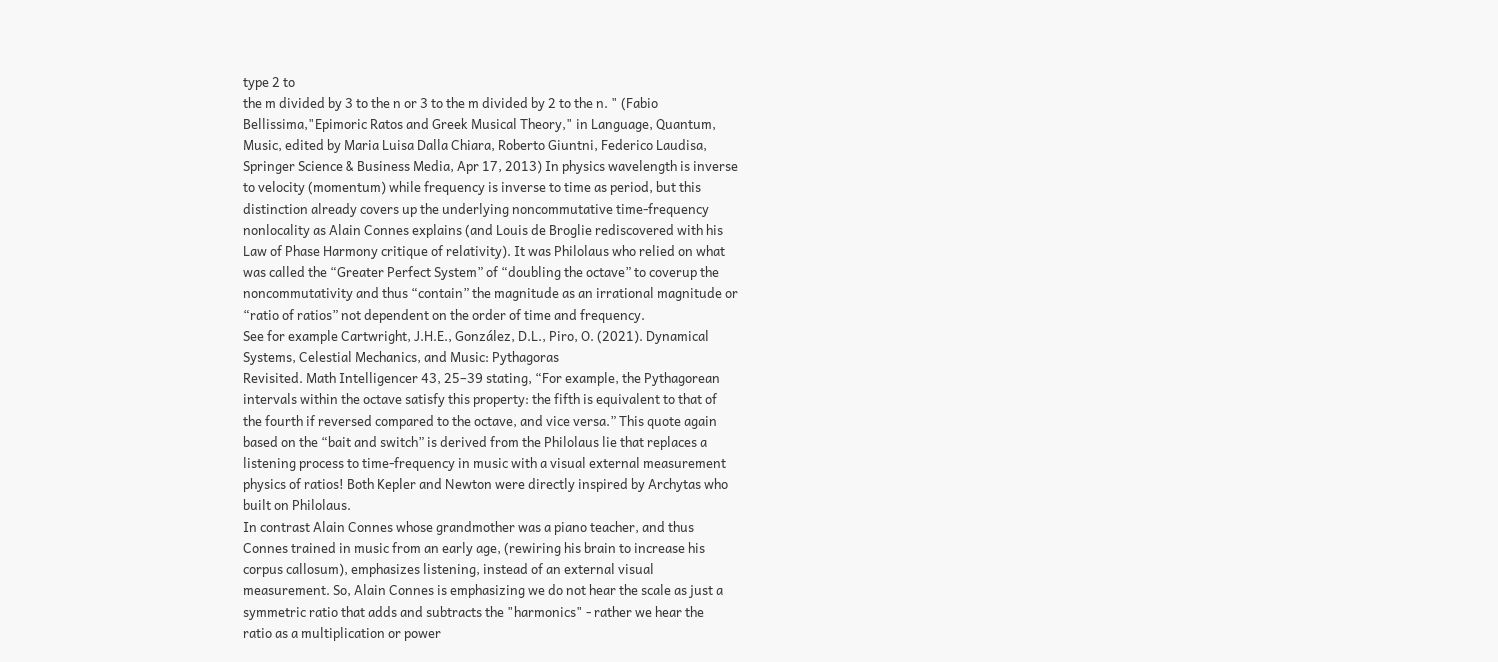type 2 to
the m divided by 3 to the n or 3 to the m divided by 2 to the n. " (Fabio
Bellissima,"Epimoric Ratos and Greek Musical Theory," in Language, Quantum,
Music, edited by Maria Luisa Dalla Chiara, Roberto Giuntni, Federico Laudisa,
Springer Science & Business Media, Apr 17, 2013) In physics wavelength is inverse
to velocity (momentum) while frequency is inverse to time as period, but this
distinction already covers up the underlying noncommutative time-frequency
nonlocality as Alain Connes explains (and Louis de Broglie rediscovered with his
Law of Phase Harmony critique of relativity). It was Philolaus who relied on what
was called the “Greater Perfect System” of “doubling the octave” to coverup the
noncommutativity and thus “contain” the magnitude as an irrational magnitude or
“ratio of ratios” not dependent on the order of time and frequency.
See for example Cartwright, J.H.E., González, D.L., Piro, O. (2021). Dynamical
Systems, Celestial Mechanics, and Music: Pythagoras
Revisited. Math Intelligencer 43, 25–39 stating, “For example, the Pythagorean
intervals within the octave satisfy this property: the fifth is equivalent to that of
the fourth if reversed compared to the octave, and vice versa.” This quote again
based on the “bait and switch” is derived from the Philolaus lie that replaces a
listening process to time-frequency in music with a visual external measurement
physics of ratios! Both Kepler and Newton were directly inspired by Archytas who
built on Philolaus.
In contrast Alain Connes whose grandmother was a piano teacher, and thus
Connes trained in music from an early age, (rewiring his brain to increase his
corpus callosum), emphasizes listening, instead of an external visual
measurement. So, Alain Connes is emphasizing we do not hear the scale as just a
symmetric ratio that adds and subtracts the "harmonics" - rather we hear the
ratio as a multiplication or power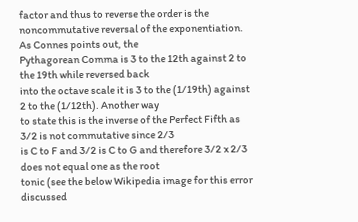factor and thus to reverse the order is the
noncommutative reversal of the exponentiation. As Connes points out, the
Pythagorean Comma is 3 to the 12th against 2 to the 19th while reversed back
into the octave scale it is 3 to the (1/19th) against 2 to the (1/12th). Another way
to state this is the inverse of the Perfect Fifth as 3/2 is not commutative since 2/3
is C to F and 3/2 is C to G and therefore 3/2 x 2/3 does not equal one as the root
tonic (see the below Wikipedia image for this error discussed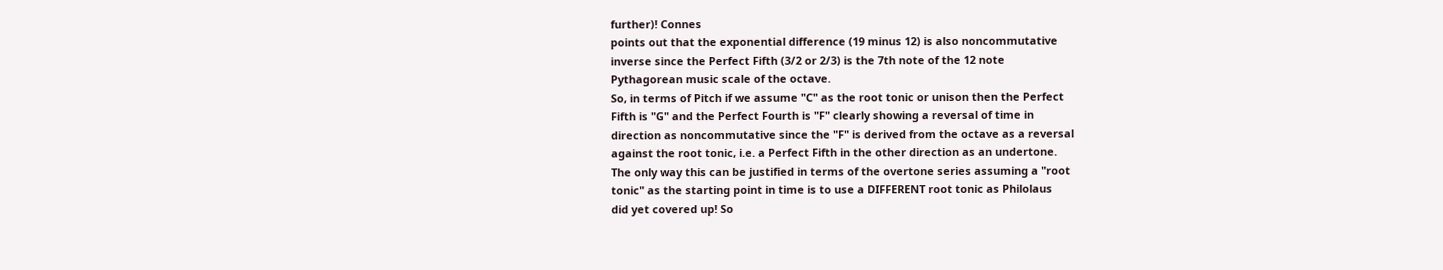further)! Connes
points out that the exponential difference (19 minus 12) is also noncommutative
inverse since the Perfect Fifth (3/2 or 2/3) is the 7th note of the 12 note
Pythagorean music scale of the octave.
So, in terms of Pitch if we assume "C" as the root tonic or unison then the Perfect
Fifth is "G" and the Perfect Fourth is "F" clearly showing a reversal of time in
direction as noncommutative since the "F" is derived from the octave as a reversal
against the root tonic, i.e. a Perfect Fifth in the other direction as an undertone.
The only way this can be justified in terms of the overtone series assuming a "root
tonic" as the starting point in time is to use a DIFFERENT root tonic as Philolaus
did yet covered up! So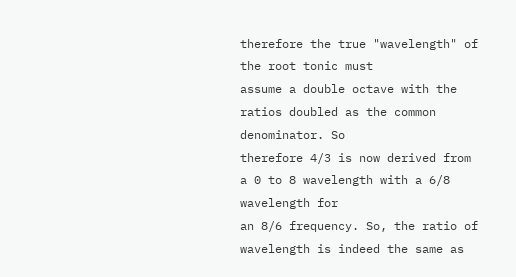therefore the true "wavelength" of the root tonic must
assume a double octave with the ratios doubled as the common denominator. So
therefore 4/3 is now derived from a 0 to 8 wavelength with a 6/8 wavelength for
an 8/6 frequency. So, the ratio of wavelength is indeed the same as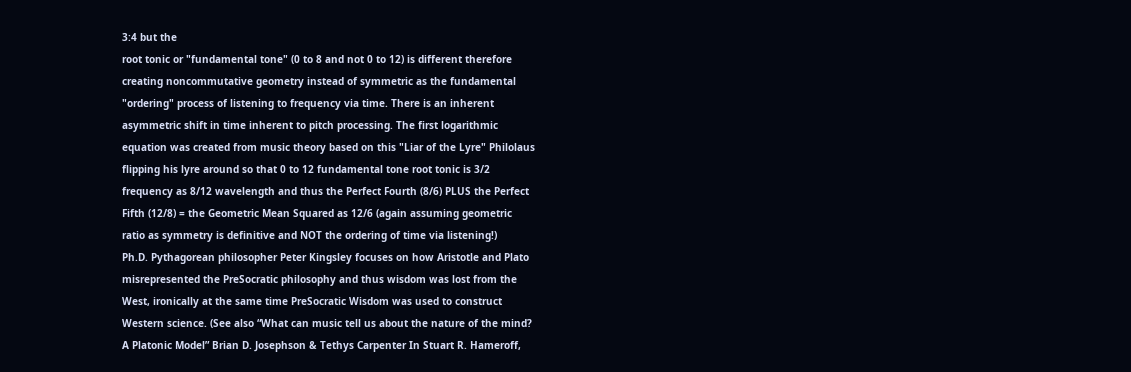3:4 but the
root tonic or "fundamental tone" (0 to 8 and not 0 to 12) is different therefore
creating noncommutative geometry instead of symmetric as the fundamental
"ordering" process of listening to frequency via time. There is an inherent
asymmetric shift in time inherent to pitch processing. The first logarithmic
equation was created from music theory based on this "Liar of the Lyre" Philolaus
flipping his lyre around so that 0 to 12 fundamental tone root tonic is 3/2
frequency as 8/12 wavelength and thus the Perfect Fourth (8/6) PLUS the Perfect
Fifth (12/8) = the Geometric Mean Squared as 12/6 (again assuming geometric
ratio as symmetry is definitive and NOT the ordering of time via listening!)
Ph.D. Pythagorean philosopher Peter Kingsley focuses on how Aristotle and Plato
misrepresented the PreSocratic philosophy and thus wisdom was lost from the
West, ironically at the same time PreSocratic Wisdom was used to construct
Western science. (See also “What can music tell us about the nature of the mind?
A Platonic Model” Brian D. Josephson & Tethys Carpenter In Stuart R. Hameroff,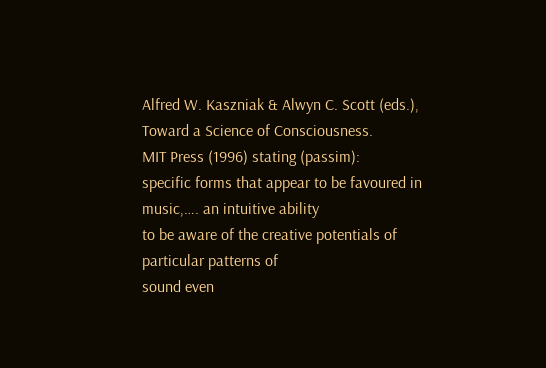Alfred W. Kaszniak & Alwyn C. Scott (eds.), Toward a Science of Consciousness.
MIT Press (1996) stating (passim):
specific forms that appear to be favoured in music,…. an intuitive ability
to be aware of the creative potentials of particular patterns of
sound even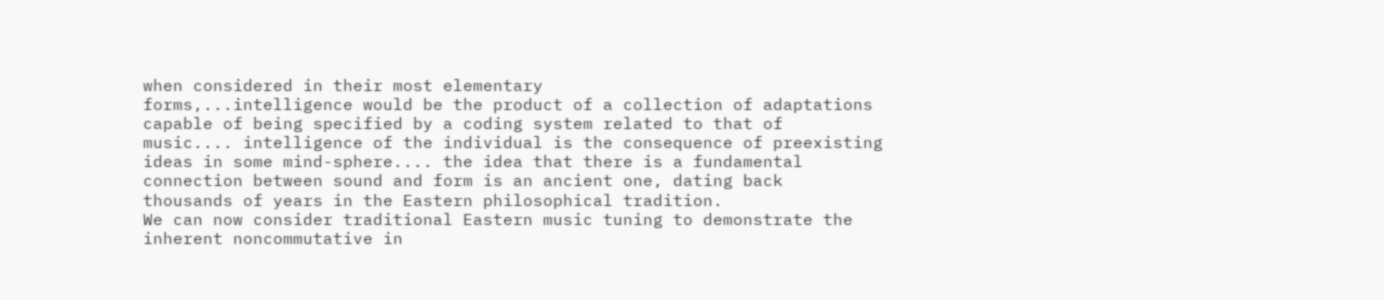when considered in their most elementary
forms,...intelligence would be the product of a collection of adaptations
capable of being specified by a coding system related to that of
music.... intelligence of the individual is the consequence of preexisting
ideas in some mind-sphere.... the idea that there is a fundamental
connection between sound and form is an ancient one, dating back
thousands of years in the Eastern philosophical tradition.
We can now consider traditional Eastern music tuning to demonstrate the
inherent noncommutative in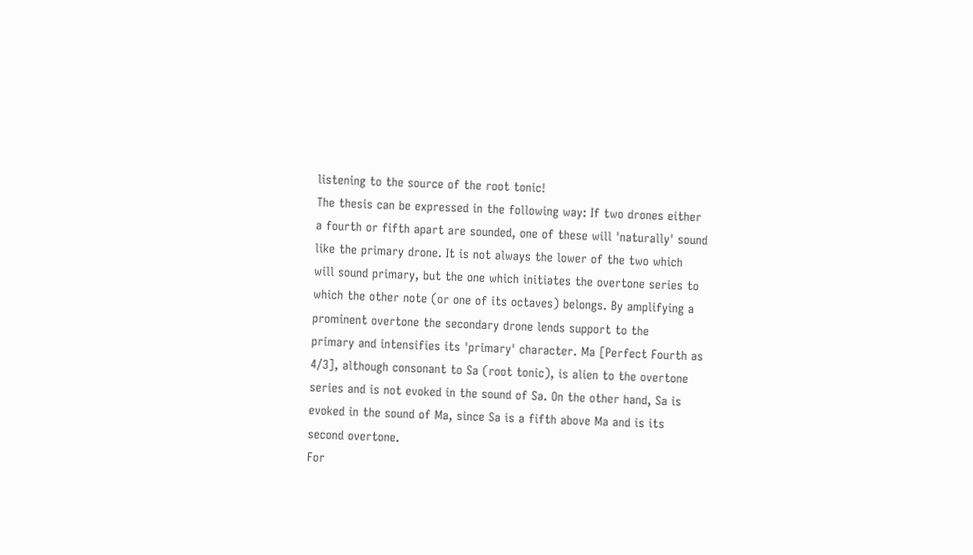listening to the source of the root tonic!
The thesis can be expressed in the following way: If two drones either
a fourth or fifth apart are sounded, one of these will 'naturally' sound
like the primary drone. It is not always the lower of the two which
will sound primary, but the one which initiates the overtone series to
which the other note (or one of its octaves) belongs. By amplifying a
prominent overtone the secondary drone lends support to the
primary and intensifies its 'primary' character. Ma [Perfect Fourth as
4/3], although consonant to Sa (root tonic), is alien to the overtone
series and is not evoked in the sound of Sa. On the other hand, Sa is
evoked in the sound of Ma, since Sa is a fifth above Ma and is its
second overtone.
For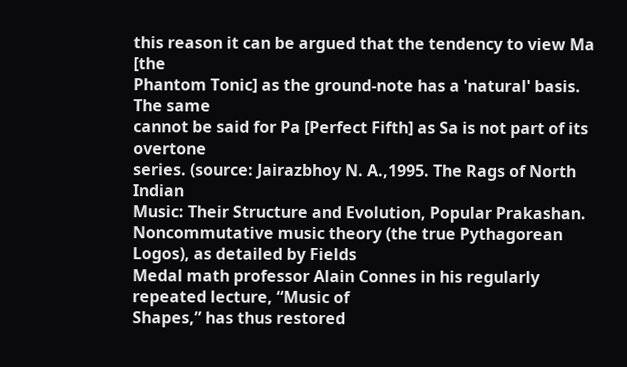this reason it can be argued that the tendency to view Ma [the
Phantom Tonic] as the ground-note has a 'natural' basis. The same
cannot be said for Pa [Perfect Fifth] as Sa is not part of its overtone
series. (source: Jairazbhoy N. A.,1995. The Rags of North Indian
Music: Their Structure and Evolution, Popular Prakashan.
Noncommutative music theory (the true Pythagorean Logos), as detailed by Fields
Medal math professor Alain Connes in his regularly repeated lecture, “Music of
Shapes,” has thus restored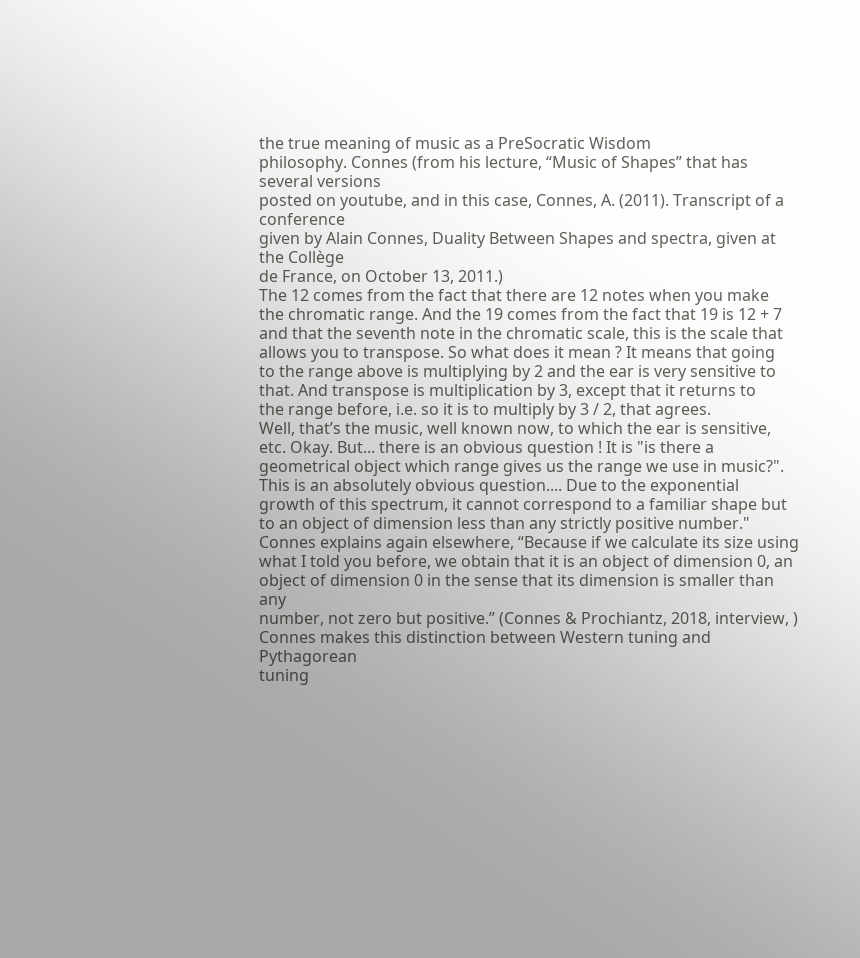the true meaning of music as a PreSocratic Wisdom
philosophy. Connes (from his lecture, “Music of Shapes” that has several versions
posted on youtube, and in this case, Connes, A. (2011). Transcript of a conference
given by Alain Connes, Duality Between Shapes and spectra, given at the Collège
de France, on October 13, 2011.)
The 12 comes from the fact that there are 12 notes when you make
the chromatic range. And the 19 comes from the fact that 19 is 12 + 7
and that the seventh note in the chromatic scale, this is the scale that
allows you to transpose. So what does it mean ? It means that going
to the range above is multiplying by 2 and the ear is very sensitive to
that. And transpose is multiplication by 3, except that it returns to
the range before, i.e. so it is to multiply by 3 / 2, that agrees.
Well, that’s the music, well known now, to which the ear is sensitive,
etc. Okay. But... there is an obvious question ! It is "is there a
geometrical object which range gives us the range we use in music?".
This is an absolutely obvious question.... Due to the exponential
growth of this spectrum, it cannot correspond to a familiar shape but
to an object of dimension less than any strictly positive number."
Connes explains again elsewhere, “Because if we calculate its size using
what I told you before, we obtain that it is an object of dimension 0, an
object of dimension 0 in the sense that its dimension is smaller than any
number, not zero but positive.” (Connes & Prochiantz, 2018, interview, )
Connes makes this distinction between Western tuning and Pythagorean
tuning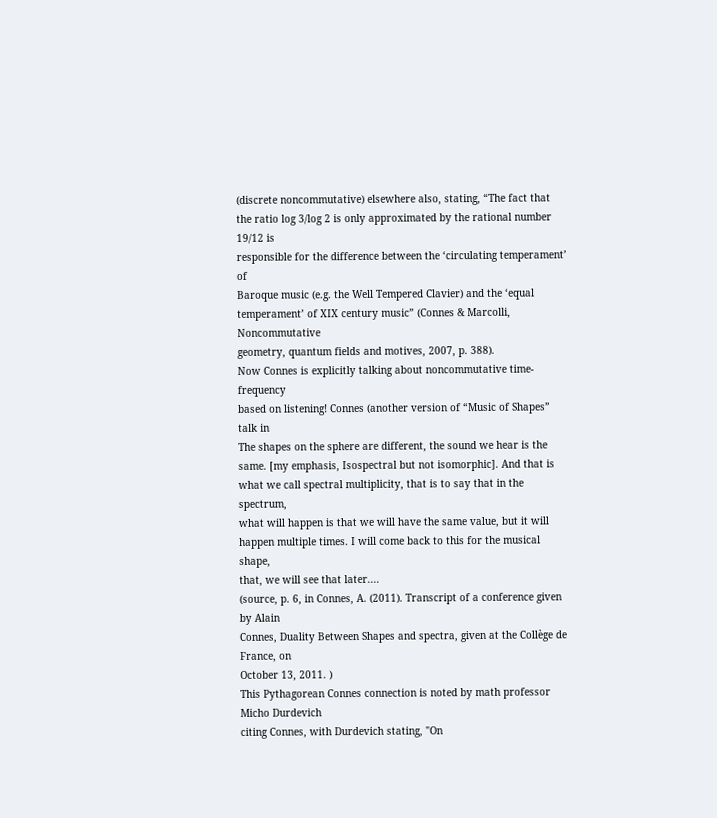(discrete noncommutative) elsewhere also, stating, “The fact that
the ratio log 3/log 2 is only approximated by the rational number 19/12 is
responsible for the difference between the ‘circulating temperament’ of
Baroque music (e.g. the Well Tempered Clavier) and the ‘equal
temperament’ of XIX century music” (Connes & Marcolli, Noncommutative
geometry, quantum fields and motives, 2007, p. 388).
Now Connes is explicitly talking about noncommutative time-frequency
based on listening! Connes (another version of “Music of Shapes” talk in
The shapes on the sphere are different, the sound we hear is the
same. [my emphasis, Isospectral but not isomorphic]. And that is
what we call spectral multiplicity, that is to say that in the spectrum,
what will happen is that we will have the same value, but it will
happen multiple times. I will come back to this for the musical shape,
that, we will see that later....
(source, p. 6, in Connes, A. (2011). Transcript of a conference given by Alain
Connes, Duality Between Shapes and spectra, given at the Collège de France, on
October 13, 2011. )
This Pythagorean Connes connection is noted by math professor Micho Durdevich
citing Connes, with Durdevich stating, "On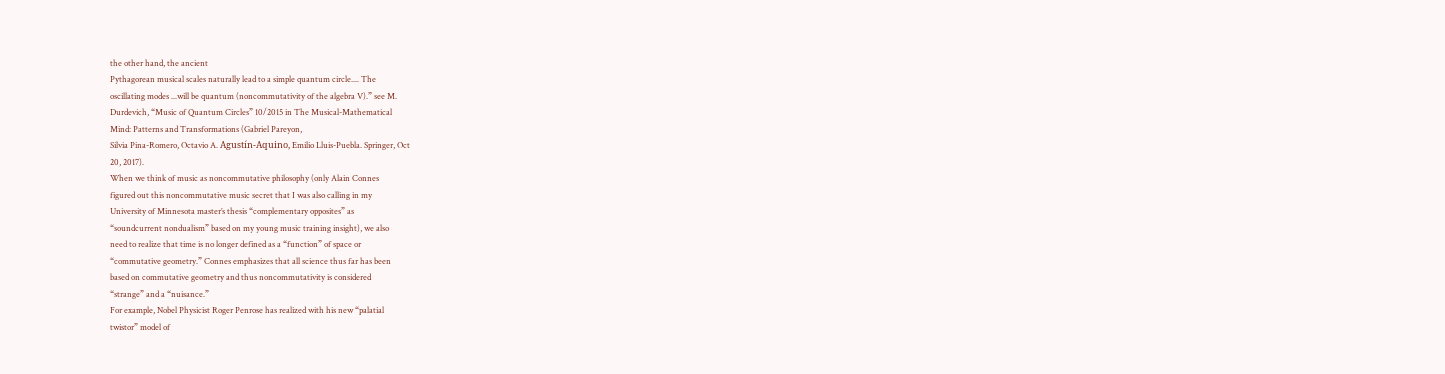the other hand, the ancient
Pythagorean musical scales naturally lead to a simple quantum circle.... The
oscillating modes ...will be quantum (noncommutativity of the algebra V).” see M.
Durdevich, “Music of Quantum Circles” 10/2015 in The Musical-Mathematical
Mind: Patterns and Transformations (Gabriel Pareyon,
Silvia Pina-Romero, Octavio A. Agustín-Aquino, Emilio Lluis-Puebla. Springer, Oct
20, 2017).
When we think of music as noncommutative philosophy (only Alain Connes
figured out this noncommutative music secret that I was also calling in my
University of Minnesota master’s thesis “complementary opposites” as
“soundcurrent nondualism” based on my young music training insight), we also
need to realize that time is no longer defined as a “function” of space or
“commutative geometry.” Connes emphasizes that all science thus far has been
based on commutative geometry and thus noncommutativity is considered
“strange” and a “nuisance.”
For example, Nobel Physicist Roger Penrose has realized with his new “palatial
twistor” model of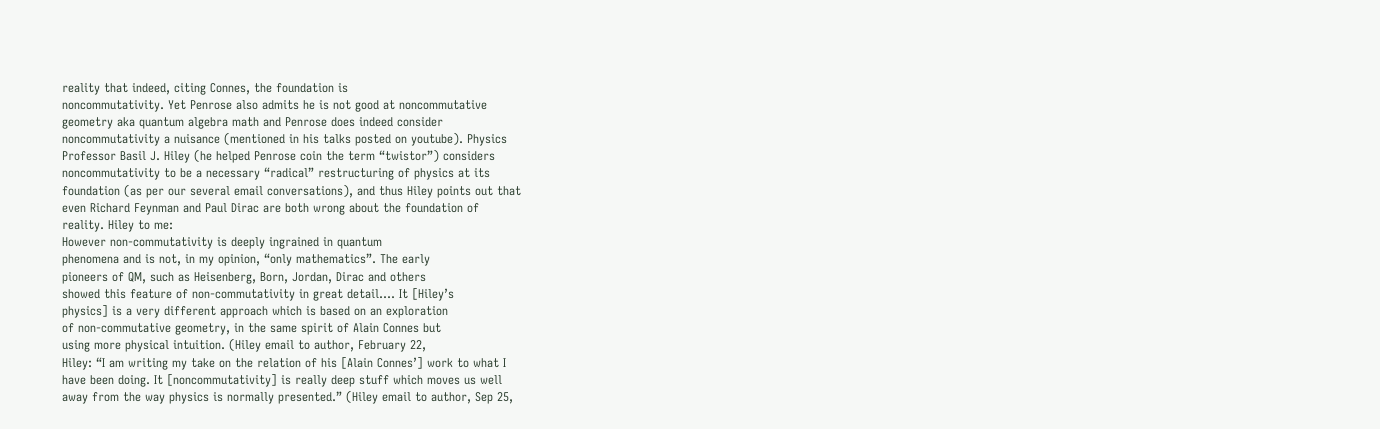reality that indeed, citing Connes, the foundation is
noncommutativity. Yet Penrose also admits he is not good at noncommutative
geometry aka quantum algebra math and Penrose does indeed consider
noncommutativity a nuisance (mentioned in his talks posted on youtube). Physics
Professor Basil J. Hiley (he helped Penrose coin the term “twistor”) considers
noncommutativity to be a necessary “radical” restructuring of physics at its
foundation (as per our several email conversations), and thus Hiley points out that
even Richard Feynman and Paul Dirac are both wrong about the foundation of
reality. Hiley to me:
However non-commutativity is deeply ingrained in quantum
phenomena and is not, in my opinion, “only mathematics”. The early
pioneers of QM, such as Heisenberg, Born, Jordan, Dirac and others
showed this feature of non-commutativity in great detail.... It [Hiley’s
physics] is a very different approach which is based on an exploration
of non-commutative geometry, in the same spirit of Alain Connes but
using more physical intuition. (Hiley email to author, February 22,
Hiley: “I am writing my take on the relation of his [Alain Connes’] work to what I
have been doing. It [noncommutativity] is really deep stuff which moves us well
away from the way physics is normally presented.” (Hiley email to author, Sep 25,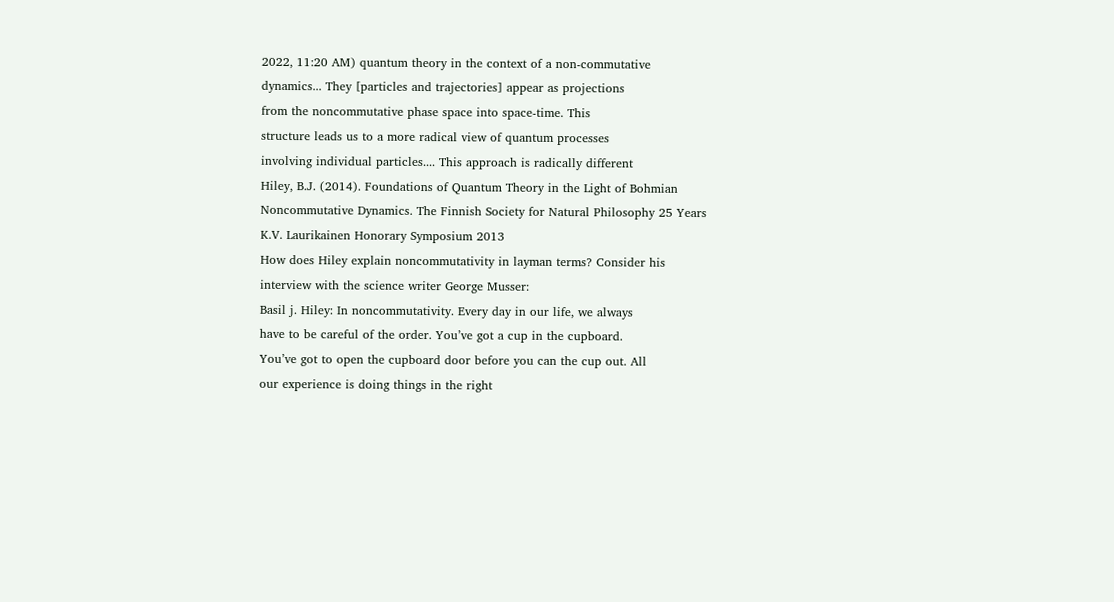2022, 11:20 AM) quantum theory in the context of a non-commutative
dynamics... They [particles and trajectories] appear as projections
from the noncommutative phase space into space-time. This
structure leads us to a more radical view of quantum processes
involving individual particles.... This approach is radically different
Hiley, B.J. (2014). Foundations of Quantum Theory in the Light of Bohmian
Noncommutative Dynamics. The Finnish Society for Natural Philosophy 25 Years
K.V. Laurikainen Honorary Symposium 2013
How does Hiley explain noncommutativity in layman terms? Consider his
interview with the science writer George Musser:
Basil j. Hiley: In noncommutativity. Every day in our life, we always
have to be careful of the order. You’ve got a cup in the cupboard.
You’ve got to open the cupboard door before you can the cup out. All
our experience is doing things in the right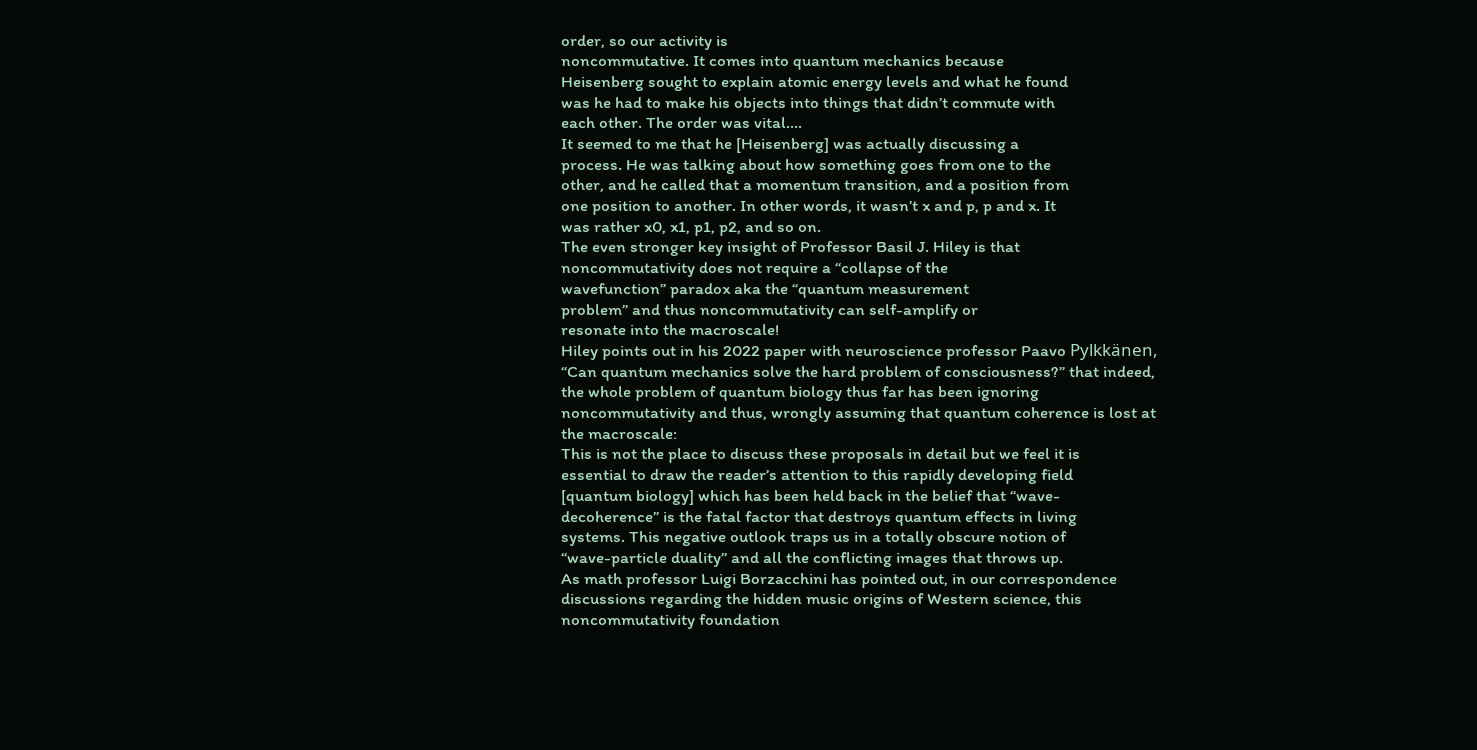order, so our activity is
noncommutative. It comes into quantum mechanics because
Heisenberg sought to explain atomic energy levels and what he found
was he had to make his objects into things that didn’t commute with
each other. The order was vital....
It seemed to me that he [Heisenberg] was actually discussing a
process. He was talking about how something goes from one to the
other, and he called that a momentum transition, and a position from
one position to another. In other words, it wasn’t x and p, p and x. It
was rather x0, x1, p1, p2, and so on.
The even stronger key insight of Professor Basil J. Hiley is that
noncommutativity does not require a “collapse of the
wavefunction” paradox aka the “quantum measurement
problem” and thus noncommutativity can self-amplify or
resonate into the macroscale!
Hiley points out in his 2022 paper with neuroscience professor Paavo Pylkkänen,
“Can quantum mechanics solve the hard problem of consciousness?” that indeed,
the whole problem of quantum biology thus far has been ignoring
noncommutativity and thus, wrongly assuming that quantum coherence is lost at
the macroscale:
This is not the place to discuss these proposals in detail but we feel it is
essential to draw the reader’s attention to this rapidly developing field
[quantum biology] which has been held back in the belief that “wave-
decoherence” is the fatal factor that destroys quantum effects in living
systems. This negative outlook traps us in a totally obscure notion of
“wave-particle duality” and all the conflicting images that throws up.
As math professor Luigi Borzacchini has pointed out, in our correspondence
discussions regarding the hidden music origins of Western science, this
noncommutativity foundation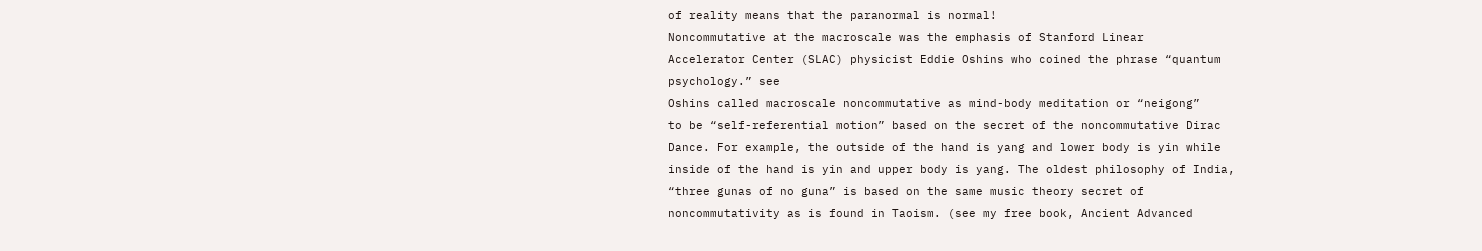of reality means that the paranormal is normal!
Noncommutative at the macroscale was the emphasis of Stanford Linear
Accelerator Center (SLAC) physicist Eddie Oshins who coined the phrase “quantum
psychology.” see
Oshins called macroscale noncommutative as mind-body meditation or “neigong”
to be “self-referential motion” based on the secret of the noncommutative Dirac
Dance. For example, the outside of the hand is yang and lower body is yin while
inside of the hand is yin and upper body is yang. The oldest philosophy of India,
“three gunas of no guna” is based on the same music theory secret of
noncommutativity as is found in Taoism. (see my free book, Ancient Advanced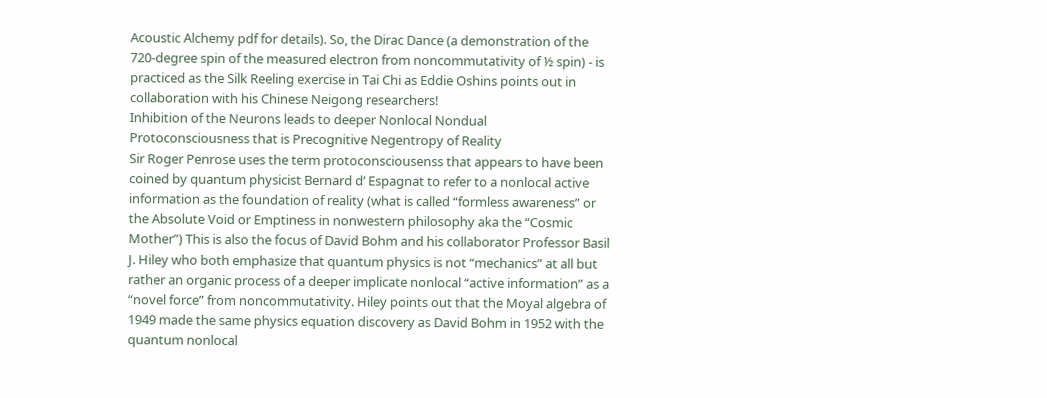Acoustic Alchemy pdf for details). So, the Dirac Dance (a demonstration of the
720-degree spin of the measured electron from noncommutativity of ½ spin) - is
practiced as the Silk Reeling exercise in Tai Chi as Eddie Oshins points out in
collaboration with his Chinese Neigong researchers!
Inhibition of the Neurons leads to deeper Nonlocal Nondual
Protoconsciousness that is Precognitive Negentropy of Reality
Sir Roger Penrose uses the term protoconsciousenss that appears to have been
coined by quantum physicist Bernard d’ Espagnat to refer to a nonlocal active
information as the foundation of reality (what is called “formless awareness” or
the Absolute Void or Emptiness in nonwestern philosophy aka the “Cosmic
Mother”) This is also the focus of David Bohm and his collaborator Professor Basil
J. Hiley who both emphasize that quantum physics is not “mechanics” at all but
rather an organic process of a deeper implicate nonlocal “active information” as a
“novel force” from noncommutativity. Hiley points out that the Moyal algebra of
1949 made the same physics equation discovery as David Bohm in 1952 with the
quantum nonlocal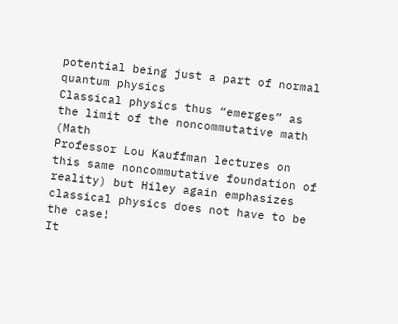potential being just a part of normal quantum physics
Classical physics thus “emerges” as the limit of the noncommutative math (Math
Professor Lou Kauffman lectures on this same noncommutative foundation of
reality) but Hiley again emphasizes classical physics does not have to be the case!
It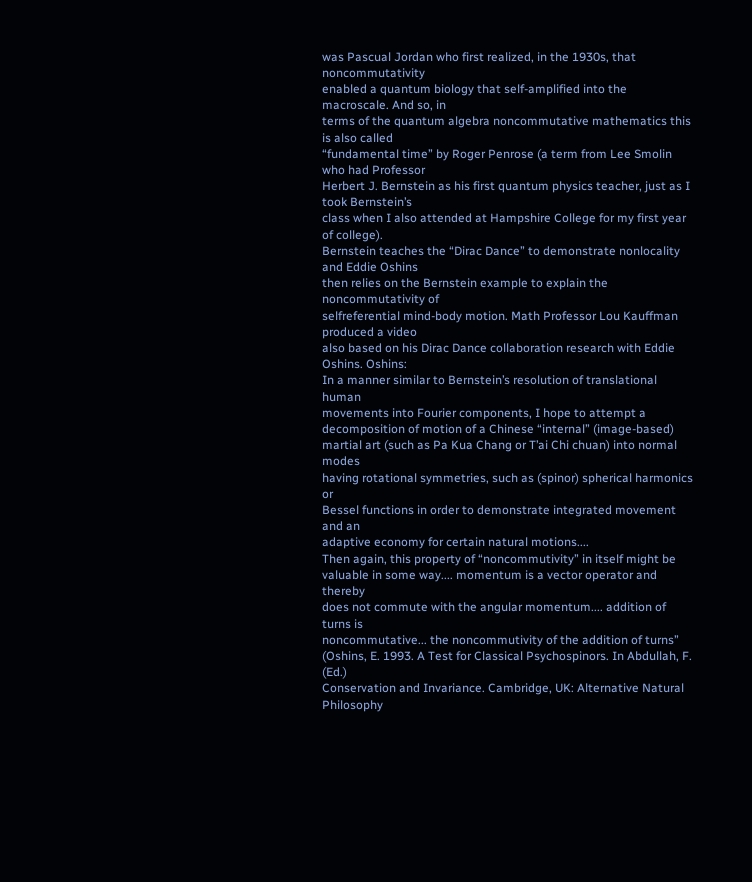was Pascual Jordan who first realized, in the 1930s, that noncommutativity
enabled a quantum biology that self-amplified into the macroscale. And so, in
terms of the quantum algebra noncommutative mathematics this is also called
“fundamental time” by Roger Penrose (a term from Lee Smolin who had Professor
Herbert J. Bernstein as his first quantum physics teacher, just as I took Bernstein’s
class when I also attended at Hampshire College for my first year of college).
Bernstein teaches the “Dirac Dance” to demonstrate nonlocality and Eddie Oshins
then relies on the Bernstein example to explain the noncommutativity of
selfreferential mind-body motion. Math Professor Lou Kauffman produced a video
also based on his Dirac Dance collaboration research with Eddie Oshins. Oshins:
In a manner similar to Bernstein’s resolution of translational human
movements into Fourier components, I hope to attempt a
decomposition of motion of a Chinese “internal” (image-based)
martial art (such as Pa Kua Chang or T’ai Chi chuan) into normal modes
having rotational symmetries, such as (spinor) spherical harmonics or
Bessel functions in order to demonstrate integrated movement and an
adaptive economy for certain natural motions....
Then again, this property of “noncommutivity” in itself might be
valuable in some way.... momentum is a vector operator and thereby
does not commute with the angular momentum.... addition of turns is
noncommutative... the noncommutivity of the addition of turns”
(Oshins, E. 1993. A Test for Classical Psychospinors. In Abdullah, F. (Ed.)
Conservation and Invariance. Cambridge, UK: Alternative Natural Philosophy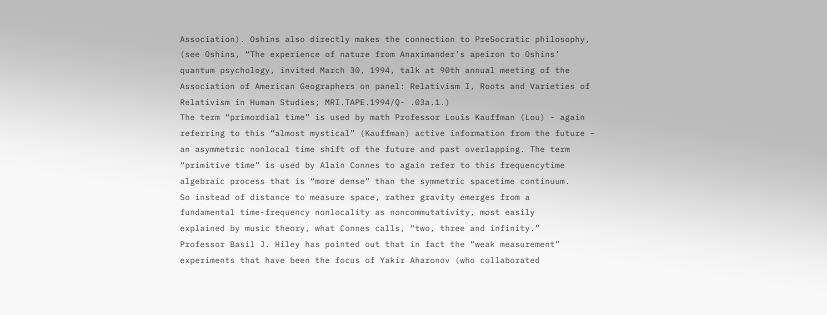Association). Oshins also directly makes the connection to PreSocratic philosophy,
(see Oshins, “The experience of nature from Anaximander’s apeiron to Oshins’
quantum psychology, invited March 30, 1994, talk at 90th annual meeting of the
Association of American Geographers on panel: Relativism I, Roots and Varieties of
Relativism in Human Studies; MRI.TAPE.1994/Q- .03a.1.)
The term “primordial time” is used by math Professor Louis Kauffman (Lou) - again
referring to this “almost mystical” (Kauffman) active information from the future –
an asymmetric nonlocal time shift of the future and past overlapping. The term
“primitive time” is used by Alain Connes to again refer to this frequencytime
algebraic process that is “more dense” than the symmetric spacetime continuum.
So instead of distance to measure space, rather gravity emerges from a
fundamental time-frequency nonlocality as noncommutativity, most easily
explained by music theory, what Connes calls, “two, three and infinity.”
Professor Basil J. Hiley has pointed out that in fact the “weak measurement”
experiments that have been the focus of Yakir Aharonov (who collaborated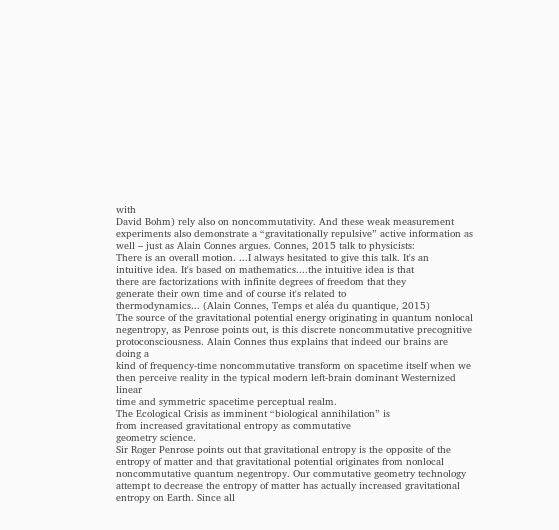with
David Bohm) rely also on noncommutativity. And these weak measurement
experiments also demonstrate a “gravitationally repulsive” active information as
well – just as Alain Connes argues. Connes, 2015 talk to physicists:
There is an overall motion. ...I always hesitated to give this talk. It's an
intuitive idea. It's based on mathematics....the intuitive idea is that
there are factorizations with infinite degrees of freedom that they
generate their own time and of course it's related to
thermodynamics... (Alain Connes, Temps et aléa du quantique, 2015)
The source of the gravitational potential energy originating in quantum nonlocal
negentropy, as Penrose points out, is this discrete noncommutative precognitive
protoconsciousness. Alain Connes thus explains that indeed our brains are doing a
kind of frequency-time noncommutative transform on spacetime itself when we
then perceive reality in the typical modern left-brain dominant Westernized linear
time and symmetric spacetime perceptual realm.
The Ecological Crisis as imminent “biological annihilation” is
from increased gravitational entropy as commutative
geometry science.
Sir Roger Penrose points out that gravitational entropy is the opposite of the
entropy of matter and that gravitational potential originates from nonlocal
noncommutative quantum negentropy. Our commutative geometry technology
attempt to decrease the entropy of matter has actually increased gravitational
entropy on Earth. Since all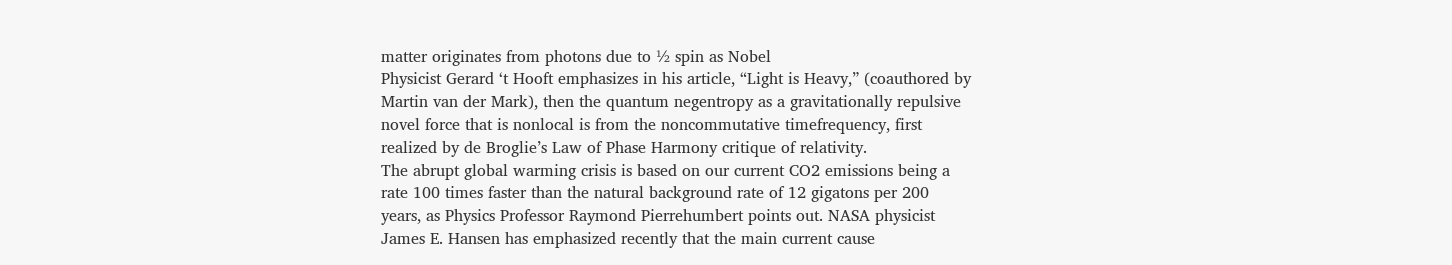matter originates from photons due to ½ spin as Nobel
Physicist Gerard ‘t Hooft emphasizes in his article, “Light is Heavy,” (coauthored by
Martin van der Mark), then the quantum negentropy as a gravitationally repulsive
novel force that is nonlocal is from the noncommutative timefrequency, first
realized by de Broglie’s Law of Phase Harmony critique of relativity.
The abrupt global warming crisis is based on our current CO2 emissions being a
rate 100 times faster than the natural background rate of 12 gigatons per 200
years, as Physics Professor Raymond Pierrehumbert points out. NASA physicist
James E. Hansen has emphasized recently that the main current cause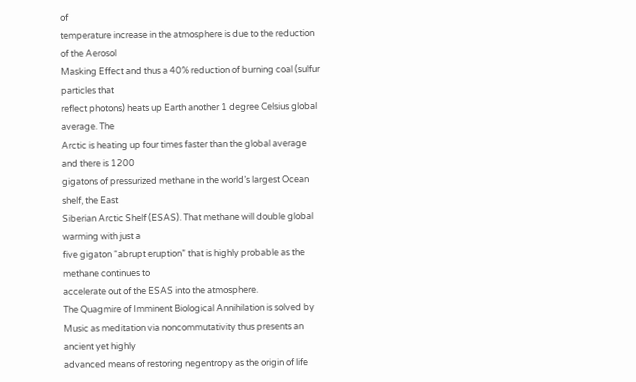of
temperature increase in the atmosphere is due to the reduction of the Aerosol
Masking Effect and thus a 40% reduction of burning coal (sulfur particles that
reflect photons) heats up Earth another 1 degree Celsius global average. The
Arctic is heating up four times faster than the global average and there is 1200
gigatons of pressurized methane in the world’s largest Ocean shelf, the East
Siberian Arctic Shelf (ESAS). That methane will double global warming with just a
five gigaton “abrupt eruption” that is highly probable as the methane continues to
accelerate out of the ESAS into the atmosphere.
The Quagmire of Imminent Biological Annihilation is solved by
Music as meditation via noncommutativity thus presents an ancient yet highly
advanced means of restoring negentropy as the origin of life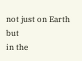not just on Earth but
in the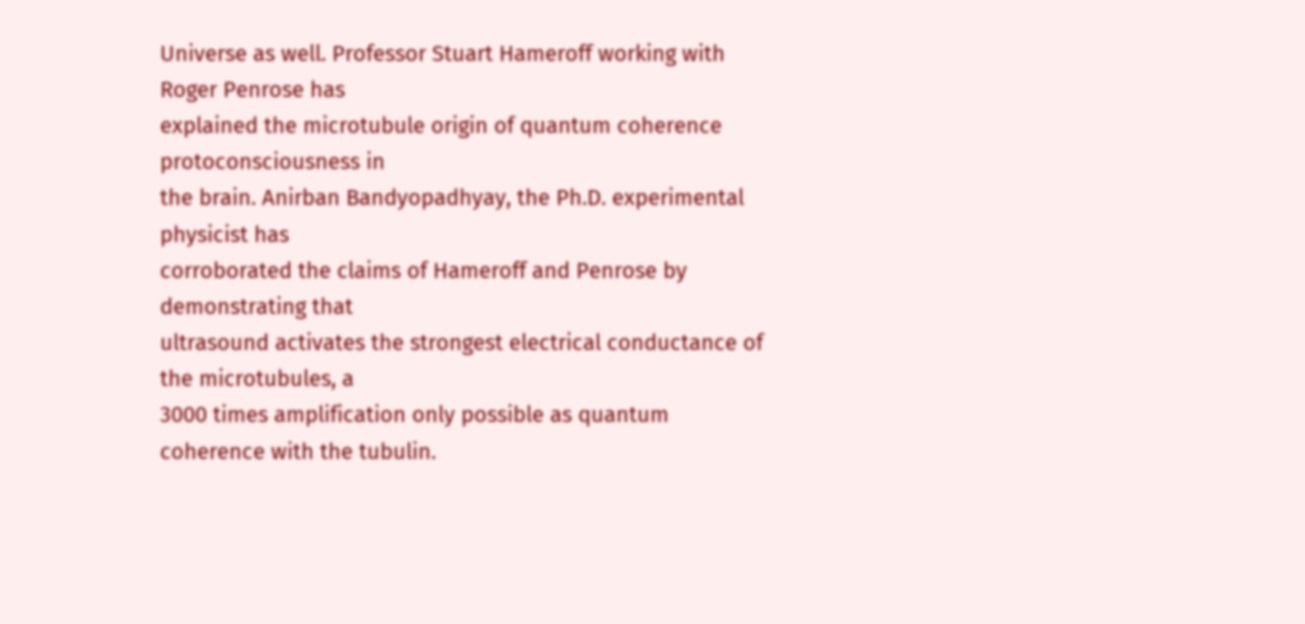Universe as well. Professor Stuart Hameroff working with Roger Penrose has
explained the microtubule origin of quantum coherence protoconsciousness in
the brain. Anirban Bandyopadhyay, the Ph.D. experimental physicist has
corroborated the claims of Hameroff and Penrose by demonstrating that
ultrasound activates the strongest electrical conductance of the microtubules, a
3000 times amplification only possible as quantum coherence with the tubulin.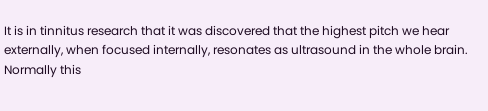It is in tinnitus research that it was discovered that the highest pitch we hear
externally, when focused internally, resonates as ultrasound in the whole brain.
Normally this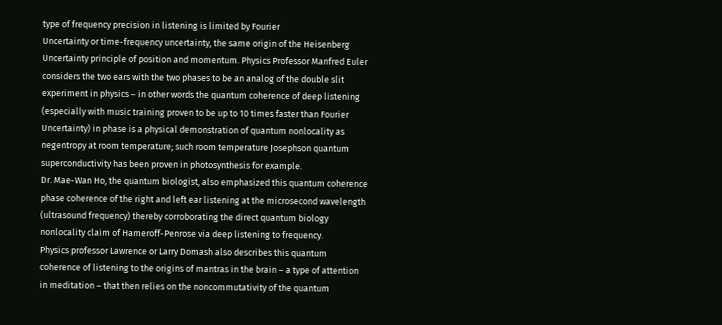type of frequency precision in listening is limited by Fourier
Uncertainty or time-frequency uncertainty, the same origin of the Heisenberg
Uncertainty principle of position and momentum. Physics Professor Manfred Euler
considers the two ears with the two phases to be an analog of the double slit
experiment in physics – in other words the quantum coherence of deep listening
(especially with music training proven to be up to 10 times faster than Fourier
Uncertainty) in phase is a physical demonstration of quantum nonlocality as
negentropy at room temperature; such room temperature Josephson quantum
superconductivity has been proven in photosynthesis for example.
Dr. Mae-Wan Ho, the quantum biologist, also emphasized this quantum coherence
phase coherence of the right and left ear listening at the microsecond wavelength
(ultrasound frequency) thereby corroborating the direct quantum biology
nonlocality claim of Hameroff-Penrose via deep listening to frequency.
Physics professor Lawrence or Larry Domash also describes this quantum
coherence of listening to the origins of mantras in the brain – a type of attention
in meditation – that then relies on the noncommutativity of the quantum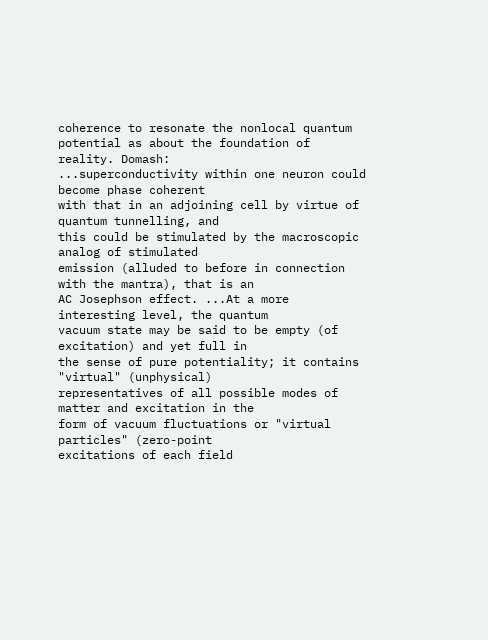coherence to resonate the nonlocal quantum potential as about the foundation of
reality. Domash:
...superconductivity within one neuron could become phase coherent
with that in an adjoining cell by virtue of quantum tunnelling, and
this could be stimulated by the macroscopic analog of stimulated
emission (alluded to before in connection with the mantra), that is an
AC Josephson effect. ...At a more interesting level, the quantum
vacuum state may be said to be empty (of excitation) and yet full in
the sense of pure potentiality; it contains "virtual" (unphysical)
representatives of all possible modes of matter and excitation in the
form of vacuum fluctuations or "virtual particles" (zero-point
excitations of each field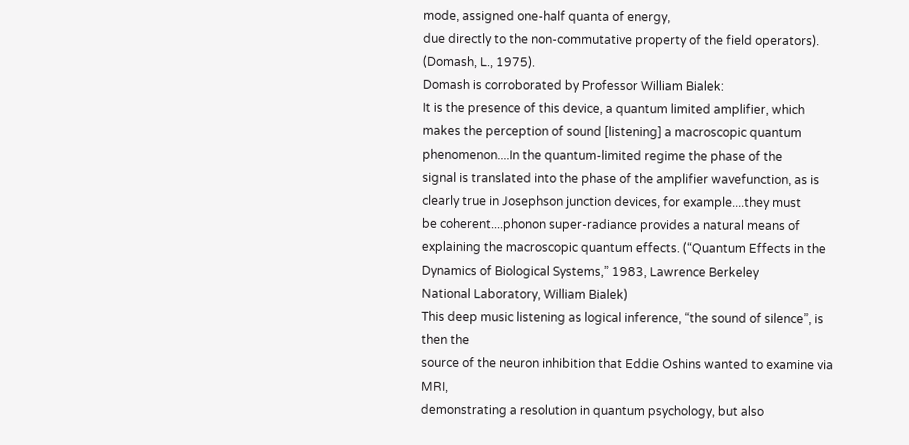mode, assigned one-half quanta of energy,
due directly to the non-commutative property of the field operators).
(Domash, L., 1975).
Domash is corroborated by Professor William Bialek:
It is the presence of this device, a quantum limited amplifier, which
makes the perception of sound [listening] a macroscopic quantum
phenomenon....In the quantum-limited regime the phase of the
signal is translated into the phase of the amplifier wavefunction, as is
clearly true in Josephson junction devices, for example....they must
be coherent....phonon super-radiance provides a natural means of
explaining the macroscopic quantum effects. (“Quantum Effects in the
Dynamics of Biological Systems,” 1983, Lawrence Berkeley
National Laboratory, William Bialek)
This deep music listening as logical inference, “the sound of silence”, is then the
source of the neuron inhibition that Eddie Oshins wanted to examine via MRI,
demonstrating a resolution in quantum psychology, but also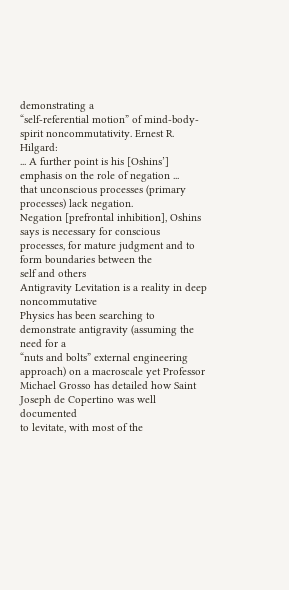demonstrating a
“self-referential motion” of mind-body-spirit noncommutativity. Ernest R. Hilgard:
... A further point is his [Oshins’] emphasis on the role of negation ...
that unconscious processes (primary processes) lack negation.
Negation [prefrontal inhibition], Oshins says is necessary for conscious
processes, for mature judgment and to form boundaries between the
self and others
Antigravity Levitation is a reality in deep noncommutative
Physics has been searching to demonstrate antigravity (assuming the need for a
“nuts and bolts” external engineering approach) on a macroscale yet Professor
Michael Grosso has detailed how Saint Joseph de Copertino was well documented
to levitate, with most of the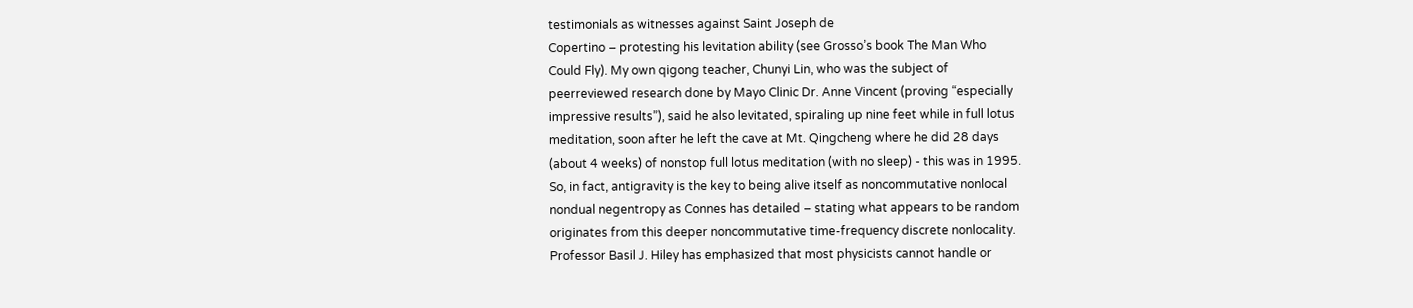testimonials as witnesses against Saint Joseph de
Copertino – protesting his levitation ability (see Grosso’s book The Man Who
Could Fly). My own qigong teacher, Chunyi Lin, who was the subject of
peerreviewed research done by Mayo Clinic Dr. Anne Vincent (proving “especially
impressive results”), said he also levitated, spiraling up nine feet while in full lotus
meditation, soon after he left the cave at Mt. Qingcheng where he did 28 days
(about 4 weeks) of nonstop full lotus meditation (with no sleep) - this was in 1995.
So, in fact, antigravity is the key to being alive itself as noncommutative nonlocal
nondual negentropy as Connes has detailed – stating what appears to be random
originates from this deeper noncommutative time-frequency discrete nonlocality.
Professor Basil J. Hiley has emphasized that most physicists cannot handle or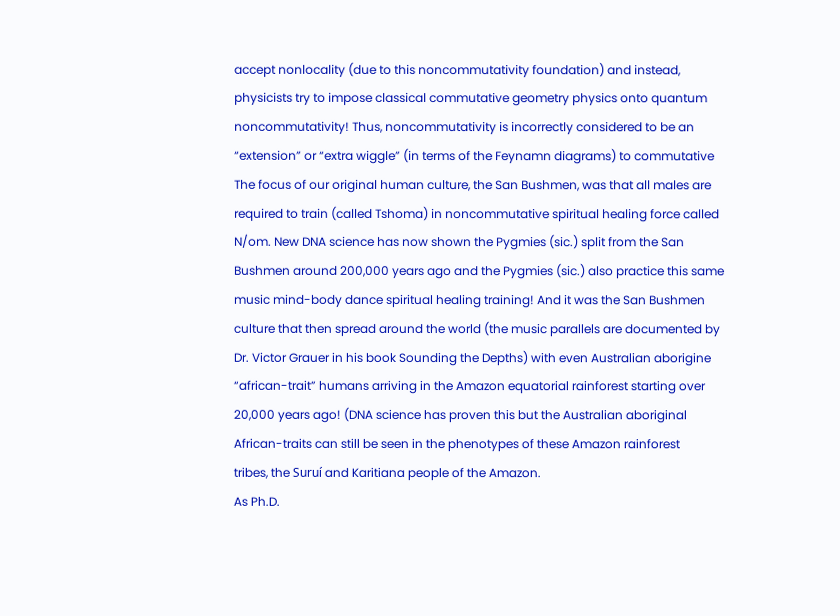accept nonlocality (due to this noncommutativity foundation) and instead,
physicists try to impose classical commutative geometry physics onto quantum
noncommutativity! Thus, noncommutativity is incorrectly considered to be an
“extension” or “extra wiggle” (in terms of the Feynamn diagrams) to commutative
The focus of our original human culture, the San Bushmen, was that all males are
required to train (called Tshoma) in noncommutative spiritual healing force called
N/om. New DNA science has now shown the Pygmies (sic.) split from the San
Bushmen around 200,000 years ago and the Pygmies (sic.) also practice this same
music mind-body dance spiritual healing training! And it was the San Bushmen
culture that then spread around the world (the music parallels are documented by
Dr. Victor Grauer in his book Sounding the Depths) with even Australian aborigine
“african-trait” humans arriving in the Amazon equatorial rainforest starting over
20,000 years ago! (DNA science has proven this but the Australian aboriginal
African-traits can still be seen in the phenotypes of these Amazon rainforest
tribes, the Suruí and Karitiana people of the Amazon.
As Ph.D.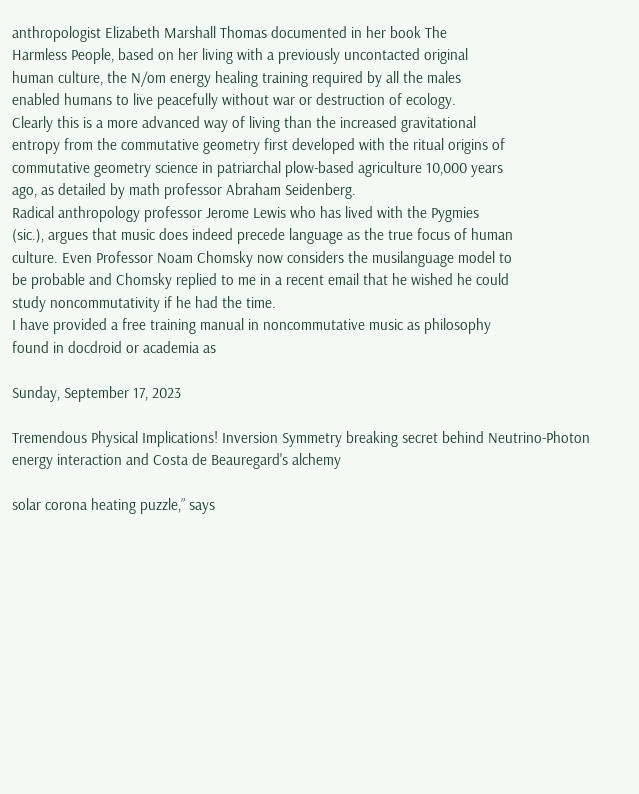anthropologist Elizabeth Marshall Thomas documented in her book The
Harmless People, based on her living with a previously uncontacted original
human culture, the N/om energy healing training required by all the males
enabled humans to live peacefully without war or destruction of ecology.
Clearly this is a more advanced way of living than the increased gravitational
entropy from the commutative geometry first developed with the ritual origins of
commutative geometry science in patriarchal plow-based agriculture 10,000 years
ago, as detailed by math professor Abraham Seidenberg.
Radical anthropology professor Jerome Lewis who has lived with the Pygmies
(sic.), argues that music does indeed precede language as the true focus of human
culture. Even Professor Noam Chomsky now considers the musilanguage model to
be probable and Chomsky replied to me in a recent email that he wished he could
study noncommutativity if he had the time.
I have provided a free training manual in noncommutative music as philosophy
found in docdroid or academia as

Sunday, September 17, 2023

Tremendous Physical Implications! Inversion Symmetry breaking secret behind Neutrino-Photon energy interaction and Costa de Beauregard's alchemy

solar corona heating puzzle,” says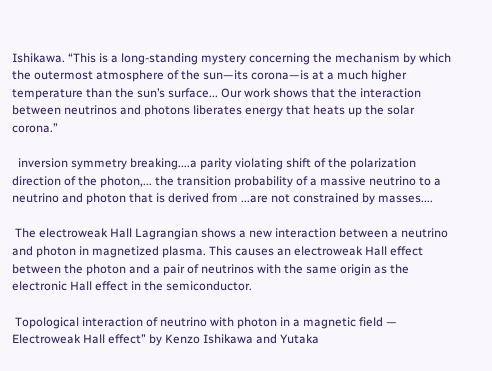Ishikawa. “This is a long-standing mystery concerning the mechanism by which the outermost atmosphere of the sun—its corona—is at a much higher temperature than the sun’s surface... Our work shows that the interaction between neutrinos and photons liberates energy that heats up the solar corona.”

  inversion symmetry breaking....a parity violating shift of the polarization direction of the photon,... the transition probability of a massive neutrino to a neutrino and photon that is derived from ...are not constrained by masses....

 The electroweak Hall Lagrangian shows a new interaction between a neutrino and photon in magnetized plasma. This causes an electroweak Hall effect between the photon and a pair of neutrinos with the same origin as the electronic Hall effect in the semiconductor.

 Topological interaction of neutrino with photon in a magnetic field — Electroweak Hall effect” by Kenzo Ishikawa and Yutaka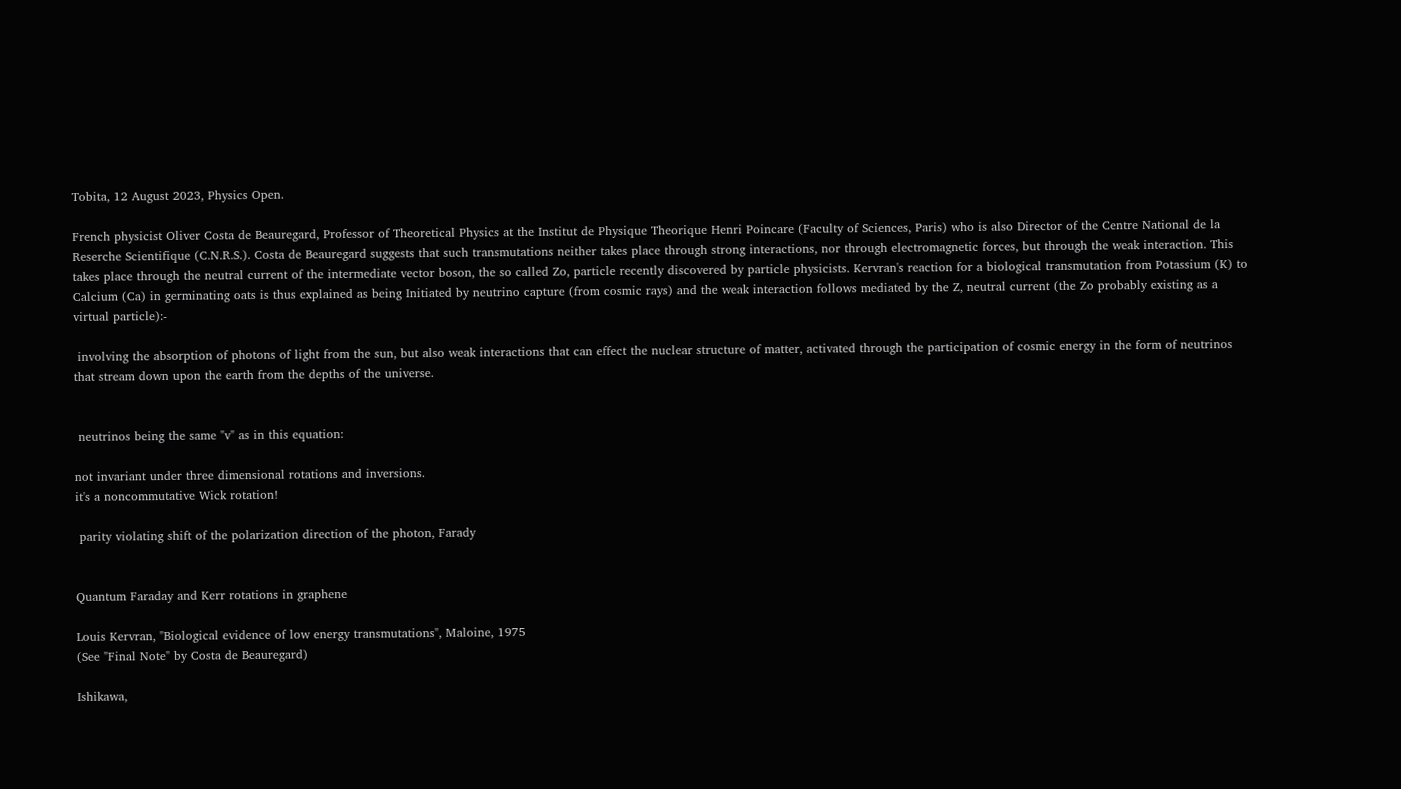Tobita, 12 August 2023, Physics Open.

French physicist Oliver Costa de Beauregard, Professor of Theoretical Physics at the Institut de Physique Theorique Henri Poincare (Faculty of Sciences, Paris) who is also Director of the Centre National de la Reserche Scientifique (C.N.R.S.). Costa de Beauregard suggests that such transmutations neither takes place through strong interactions, nor through electromagnetic forces, but through the weak interaction. This takes place through the neutral current of the intermediate vector boson, the so called Zo, particle recently discovered by particle physicists. Kervran's reaction for a biological transmutation from Potassium (K) to Calcium (Ca) in germinating oats is thus explained as being Initiated by neutrino capture (from cosmic rays) and the weak interaction follows mediated by the Z, neutral current (the Zo probably existing as a virtual particle):-

 involving the absorption of photons of light from the sun, but also weak interactions that can effect the nuclear structure of matter, activated through the participation of cosmic energy in the form of neutrinos that stream down upon the earth from the depths of the universe.


 neutrinos being the same "v" as in this equation:

not invariant under three dimensional rotations and inversions.
it's a noncommutative Wick rotation!

 parity violating shift of the polarization direction of the photon, Farady


Quantum Faraday and Kerr rotations in graphene

Louis Kervran, "Biological evidence of low energy transmutations", Maloine, 1975
(See "Final Note" by Costa de Beauregard)

Ishikawa,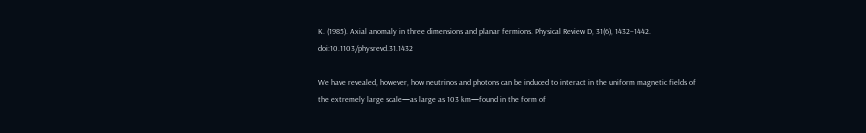K. (1985). Axial anomaly in three dimensions and planar fermions. Physical Review D, 31(6), 1432–1442. doi:10.1103/physrevd.31.1432

We have revealed, however, how neutrinos and photons can be induced to interact in the uniform magnetic fields of the extremely large scale—as large as 103 km—found in the form of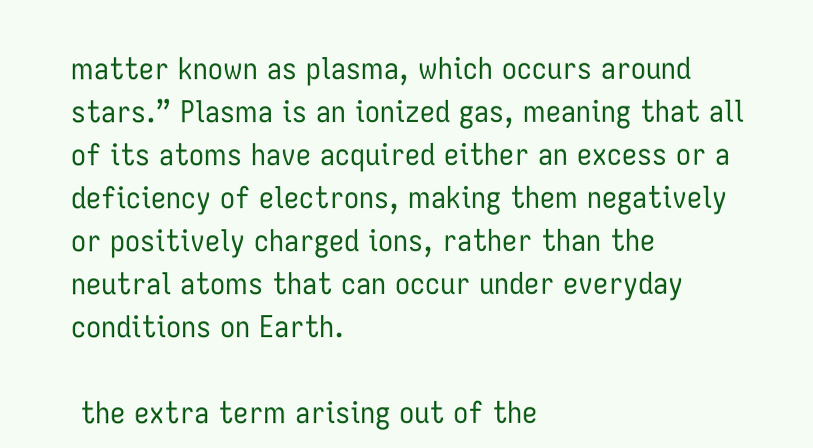matter known as plasma, which occurs around stars.” Plasma is an ionized gas, meaning that all of its atoms have acquired either an excess or a deficiency of electrons, making them negatively or positively charged ions, rather than the neutral atoms that can occur under everyday conditions on Earth.

 the extra term arising out of the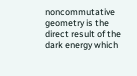noncommutative
geometry is the direct result of the dark energy which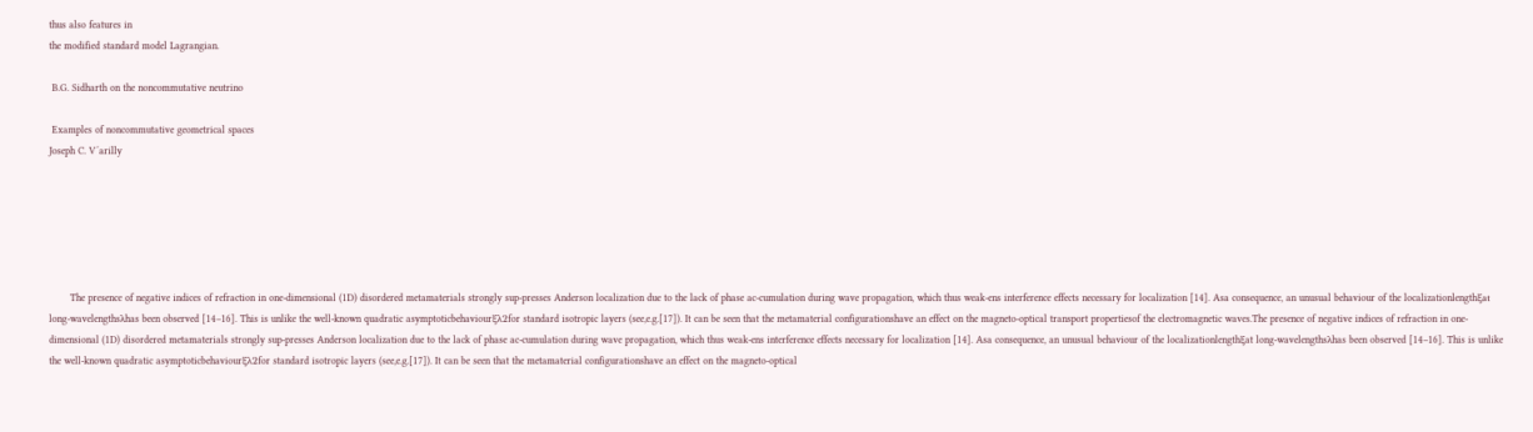thus also features in
the modified standard model Lagrangian.

 B.G. Sidharth on the noncommutative neutrino

 Examples of noncommutative geometrical spaces
Joseph C. V´arilly






       The presence of negative indices of refraction in one-dimensional (1D) disordered metamaterials strongly sup-presses Anderson localization due to the lack of phase ac-cumulation during wave propagation, which thus weak-ens interference effects necessary for localization [14]. Asa consequence, an unusual behaviour of the localizationlengthξat long-wavelengthsλhas been observed [14–16]. This is unlike the well-known quadratic asymptoticbehaviourξλ2for standard isotropic layers (see,e.g.[17]). It can be seen that the metamaterial configurationshave an effect on the magneto-optical transport propertiesof the electromagnetic waves.The presence of negative indices of refraction in one-dimensional (1D) disordered metamaterials strongly sup-presses Anderson localization due to the lack of phase ac-cumulation during wave propagation, which thus weak-ens interference effects necessary for localization [14]. Asa consequence, an unusual behaviour of the localizationlengthξat long-wavelengthsλhas been observed [14–16]. This is unlike the well-known quadratic asymptoticbehaviourξλ2for standard isotropic layers (see,e.g.[17]). It can be seen that the metamaterial configurationshave an effect on the magneto-optical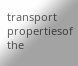transport propertiesof the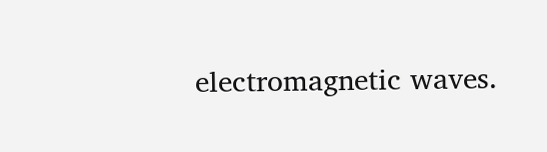electromagnetic waves.